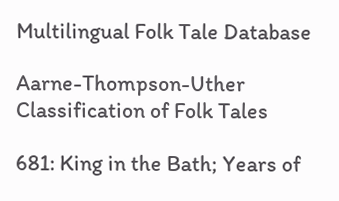Multilingual Folk Tale Database

Aarne-Thompson-Uther Classification of Folk Tales

681: King in the Bath; Years of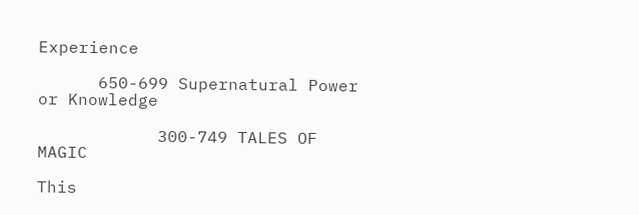Experience

      650-699 Supernatural Power or Knowledge

            300-749 TALES OF MAGIC

This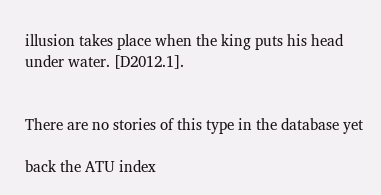illusion takes place when the king puts his head under water. [D2012.1].


There are no stories of this type in the database yet

back the ATU index